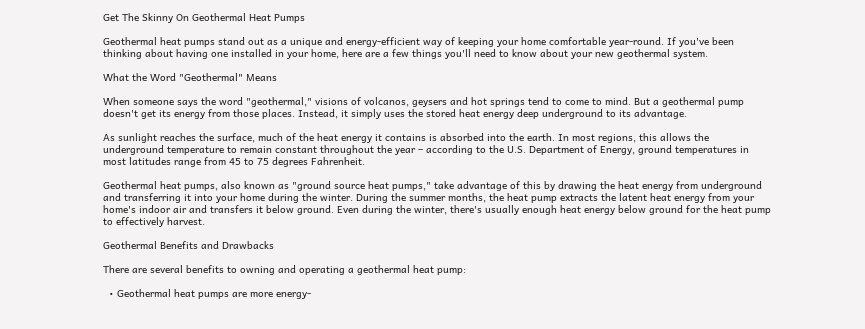Get The Skinny On Geothermal Heat Pumps

Geothermal heat pumps stand out as a unique and energy-efficient way of keeping your home comfortable year-round. If you've been thinking about having one installed in your home, here are a few things you'll need to know about your new geothermal system.

What the Word "Geothermal" Means

When someone says the word "geothermal," visions of volcanos, geysers and hot springs tend to come to mind. But a geothermal pump doesn't get its energy from those places. Instead, it simply uses the stored heat energy deep underground to its advantage.

As sunlight reaches the surface, much of the heat energy it contains is absorbed into the earth. In most regions, this allows the underground temperature to remain constant throughout the year – according to the U.S. Department of Energy, ground temperatures in most latitudes range from 45 to 75 degrees Fahrenheit.

Geothermal heat pumps, also known as "ground source heat pumps," take advantage of this by drawing the heat energy from underground and transferring it into your home during the winter. During the summer months, the heat pump extracts the latent heat energy from your home's indoor air and transfers it below ground. Even during the winter, there's usually enough heat energy below ground for the heat pump to effectively harvest.

Geothermal Benefits and Drawbacks

There are several benefits to owning and operating a geothermal heat pump:

  • Geothermal heat pumps are more energy-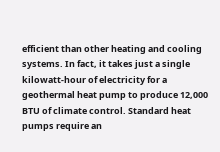efficient than other heating and cooling systems. In fact, it takes just a single kilowatt-hour of electricity for a geothermal heat pump to produce 12,000 BTU of climate control. Standard heat pumps require an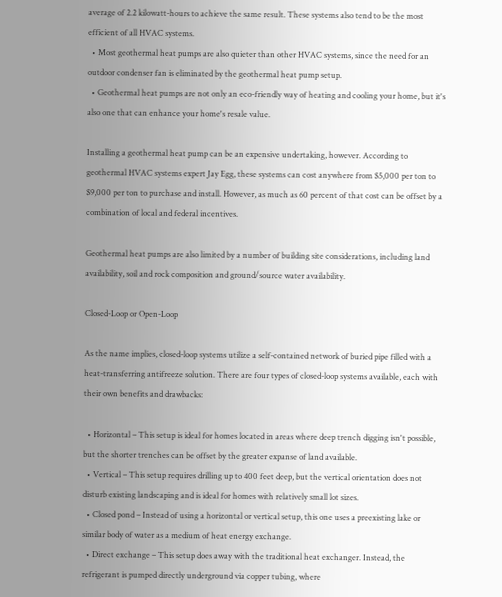average of 2.2 kilowatt-hours to achieve the same result. These systems also tend to be the most efficient of all HVAC systems.
  • Most geothermal heat pumps are also quieter than other HVAC systems, since the need for an outdoor condenser fan is eliminated by the geothermal heat pump setup.
  • Geothermal heat pumps are not only an eco-friendly way of heating and cooling your home, but it's also one that can enhance your home's resale value.

Installing a geothermal heat pump can be an expensive undertaking, however. According to geothermal HVAC systems expert Jay Egg, these systems can cost anywhere from $5,000 per ton to $9,000 per ton to purchase and install. However, as much as 60 percent of that cost can be offset by a combination of local and federal incentives.

Geothermal heat pumps are also limited by a number of building site considerations, including land availability, soil and rock composition and ground/source water availability.

Closed-Loop or Open-Loop

As the name implies, closed-loop systems utilize a self-contained network of buried pipe filled with a heat-transferring antifreeze solution. There are four types of closed-loop systems available, each with their own benefits and drawbacks:

  • Horizontal – This setup is ideal for homes located in areas where deep trench digging isn't possible, but the shorter trenches can be offset by the greater expanse of land available.
  • Vertical – This setup requires drilling up to 400 feet deep, but the vertical orientation does not disturb existing landscaping and is ideal for homes with relatively small lot sizes.
  • Closed pond – Instead of using a horizontal or vertical setup, this one uses a preexisting lake or similar body of water as a medium of heat energy exchange.
  • Direct exchange – This setup does away with the traditional heat exchanger. Instead, the refrigerant is pumped directly underground via copper tubing, where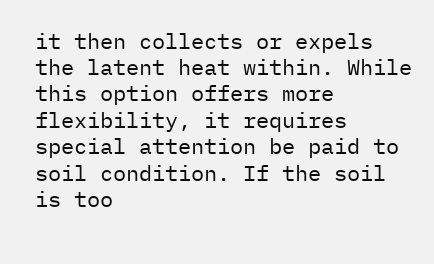it then collects or expels the latent heat within. While this option offers more flexibility, it requires special attention be paid to soil condition. If the soil is too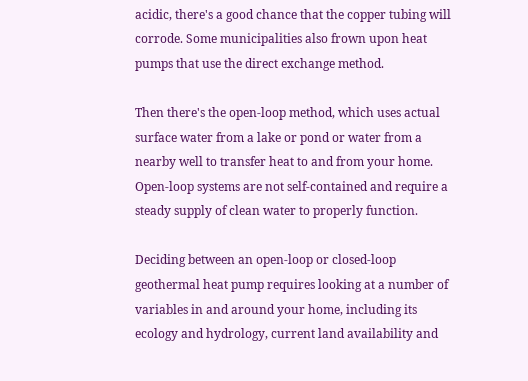acidic, there's a good chance that the copper tubing will corrode. Some municipalities also frown upon heat pumps that use the direct exchange method.

Then there's the open-loop method, which uses actual surface water from a lake or pond or water from a nearby well to transfer heat to and from your home. Open-loop systems are not self-contained and require a steady supply of clean water to properly function.

Deciding between an open-loop or closed-loop geothermal heat pump requires looking at a number of variables in and around your home, including its ecology and hydrology, current land availability and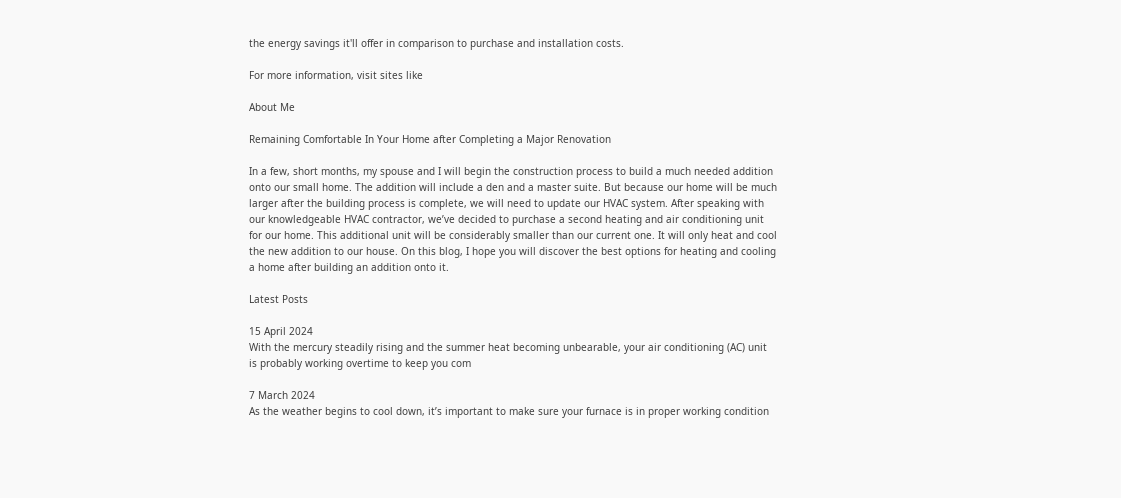the energy savings it'll offer in comparison to purchase and installation costs.

For more information, visit sites like

About Me

Remaining Comfortable In Your Home after Completing a Major Renovation

In a few, short months, my spouse and I will begin the construction process to build a much needed addition onto our small home. The addition will include a den and a master suite. But because our home will be much larger after the building process is complete, we will need to update our HVAC system. After speaking with our knowledgeable HVAC contractor, we’ve decided to purchase a second heating and air conditioning unit for our home. This additional unit will be considerably smaller than our current one. It will only heat and cool the new addition to our house. On this blog, I hope you will discover the best options for heating and cooling a home after building an addition onto it.

Latest Posts

15 April 2024
With the mercury steadily rising and the summer heat becoming unbearable, your air conditioning (AC) unit is probably working overtime to keep you com

7 March 2024
As the weather begins to cool down, it’s important to make sure your furnace is in proper working condition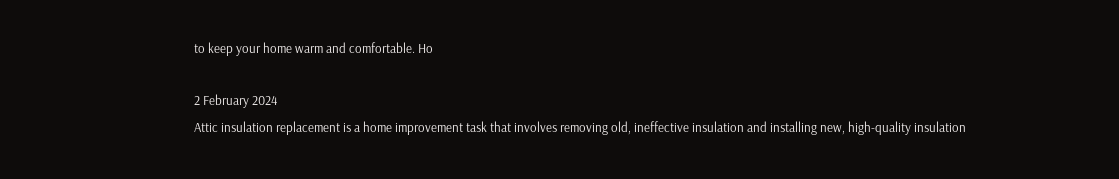to keep your home warm and comfortable. Ho

2 February 2024
Attic insulation replacement is a home improvement task that involves removing old, ineffective insulation and installing new, high-quality insulation